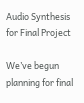Audio Synthesis for Final Project

We’ve begun planning for final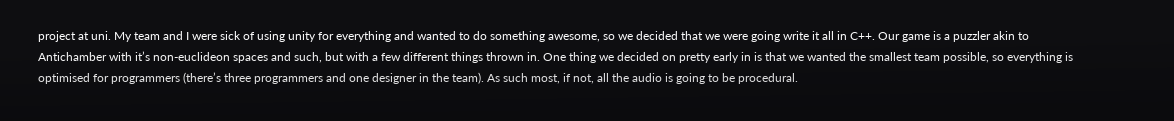project at uni. My team and I were sick of using unity for everything and wanted to do something awesome, so we decided that we were going write it all in C++. Our game is a puzzler akin to Antichamber with it’s non-euclideon spaces and such, but with a few different things thrown in. One thing we decided on pretty early in is that we wanted the smallest team possible, so everything is optimised for programmers (there’s three programmers and one designer in the team). As such most, if not, all the audio is going to be procedural.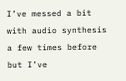I’ve messed a bit with audio synthesis a few times before but I’ve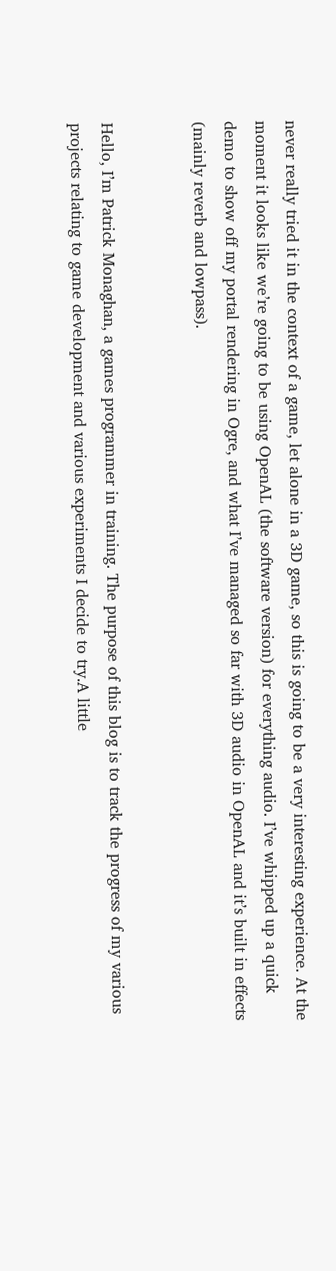never really tried it in the context of a game, let alone in a 3D game, so this is going to be a very interesting experience. At the moment it looks like we’re going to be using OpenAL (the software version) for everything audio. I’ve whipped up a quick demo to show off my portal rendering in Ogre, and what I’ve managed so far with 3D audio in OpenAL and it’s built in effects (mainly reverb and lowpass).


Hello, I’m Patrick Monaghan, a games programmer in training. The purpose of this blog is to track the progress of my various projects relating to game development and various experiments I decide to try.A little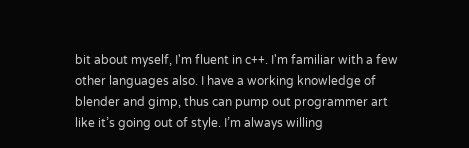bit about myself, I'm fluent in c++. I'm familiar with a few other languages also. I have a working knowledge of blender and gimp, thus can pump out programmer art like it’s going out of style. I’m always willing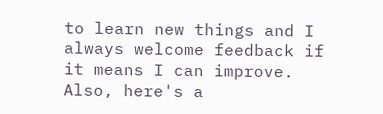to learn new things and I always welcome feedback if it means I can improve. Also, here's a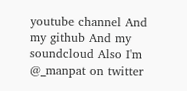youtube channel And my github And my soundcloud Also I'm @_manpat on twitter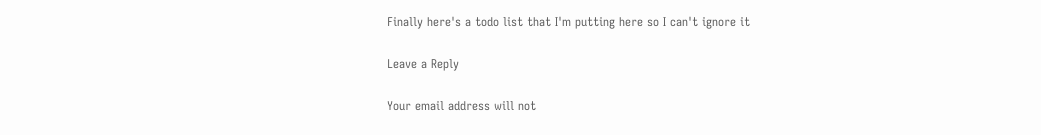Finally here's a todo list that I'm putting here so I can't ignore it

Leave a Reply

Your email address will not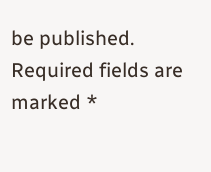be published. Required fields are marked *